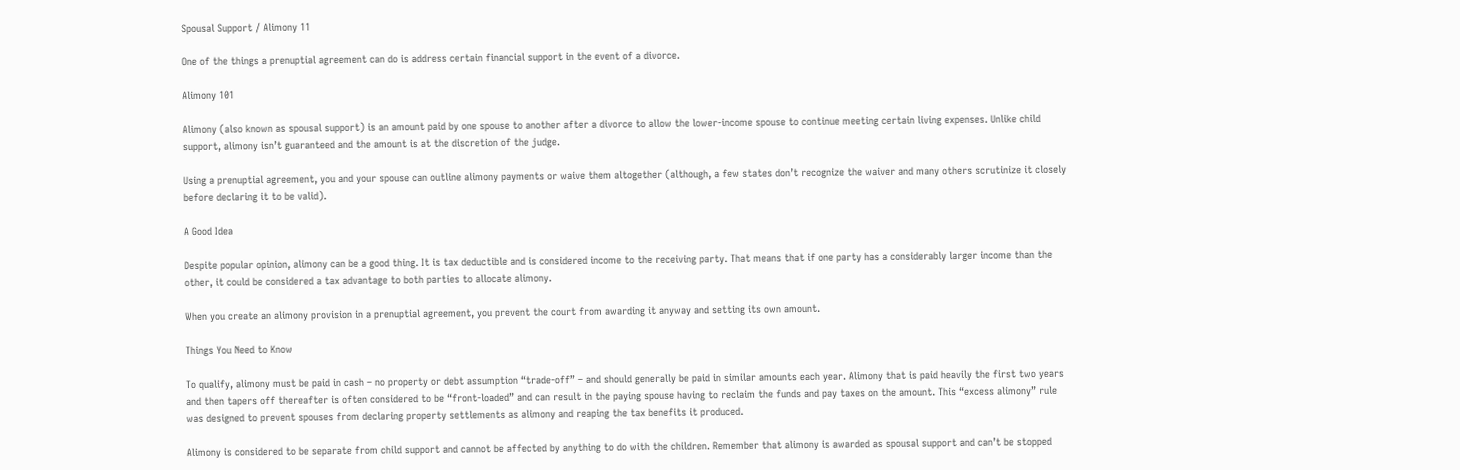Spousal Support / Alimony 11

One of the things a prenuptial agreement can do is address certain financial support in the event of a divorce.

Alimony 101

Alimony (also known as spousal support) is an amount paid by one spouse to another after a divorce to allow the lower-income spouse to continue meeting certain living expenses. Unlike child support, alimony isn’t guaranteed and the amount is at the discretion of the judge.

Using a prenuptial agreement, you and your spouse can outline alimony payments or waive them altogether (although, a few states don’t recognize the waiver and many others scrutinize it closely before declaring it to be valid).

A Good Idea

Despite popular opinion, alimony can be a good thing. It is tax deductible and is considered income to the receiving party. That means that if one party has a considerably larger income than the other, it could be considered a tax advantage to both parties to allocate alimony.

When you create an alimony provision in a prenuptial agreement, you prevent the court from awarding it anyway and setting its own amount.

Things You Need to Know

To qualify, alimony must be paid in cash – no property or debt assumption “trade-off” – and should generally be paid in similar amounts each year. Alimony that is paid heavily the first two years and then tapers off thereafter is often considered to be “front-loaded” and can result in the paying spouse having to reclaim the funds and pay taxes on the amount. This “excess alimony” rule was designed to prevent spouses from declaring property settlements as alimony and reaping the tax benefits it produced.

Alimony is considered to be separate from child support and cannot be affected by anything to do with the children. Remember that alimony is awarded as spousal support and can’t be stopped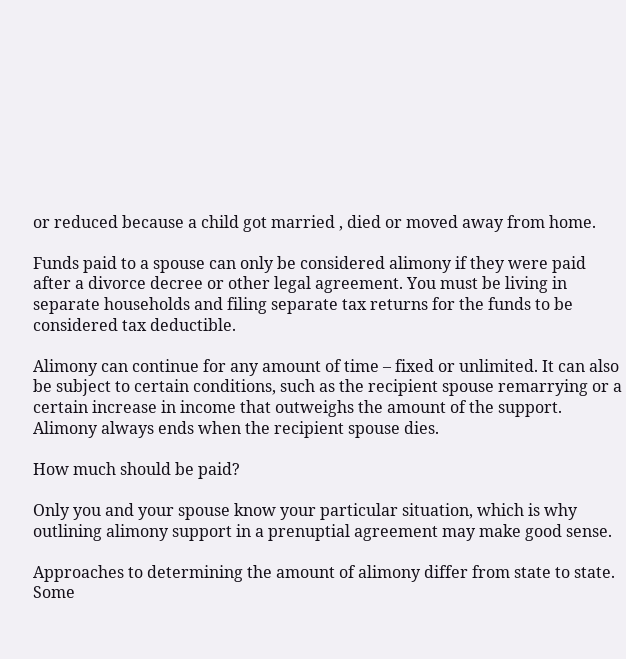or reduced because a child got married , died or moved away from home.

Funds paid to a spouse can only be considered alimony if they were paid after a divorce decree or other legal agreement. You must be living in separate households and filing separate tax returns for the funds to be considered tax deductible.

Alimony can continue for any amount of time – fixed or unlimited. It can also be subject to certain conditions, such as the recipient spouse remarrying or a certain increase in income that outweighs the amount of the support. Alimony always ends when the recipient spouse dies.

How much should be paid?

Only you and your spouse know your particular situation, which is why outlining alimony support in a prenuptial agreement may make good sense.

Approaches to determining the amount of alimony differ from state to state. Some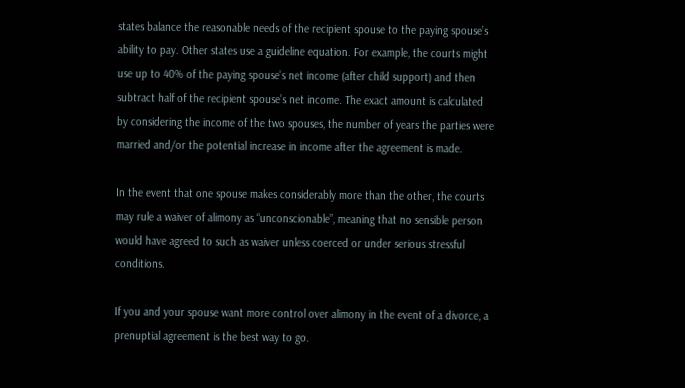states balance the reasonable needs of the recipient spouse to the paying spouse’s ability to pay. Other states use a guideline equation. For example, the courts might use up to 40% of the paying spouse’s net income (after child support) and then subtract half of the recipient spouse’s net income. The exact amount is calculated by considering the income of the two spouses, the number of years the parties were married and/or the potential increase in income after the agreement is made.

In the event that one spouse makes considerably more than the other, the courts may rule a waiver of alimony as “unconscionable”, meaning that no sensible person would have agreed to such as waiver unless coerced or under serious stressful conditions.

If you and your spouse want more control over alimony in the event of a divorce, a prenuptial agreement is the best way to go.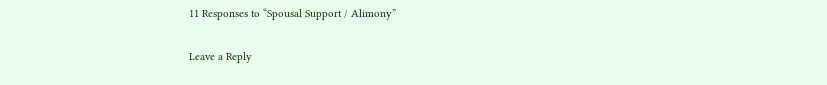11 Responses to “Spousal Support / Alimony”

Leave a Reply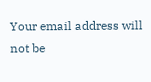Your email address will not be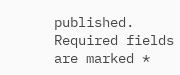published. Required fields are marked *